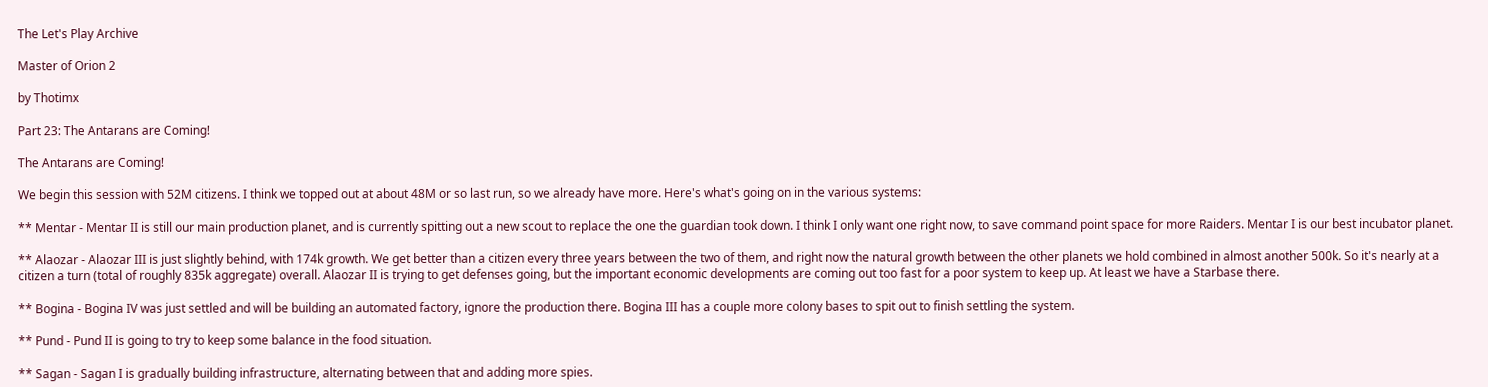The Let's Play Archive

Master of Orion 2

by Thotimx

Part 23: The Antarans are Coming!

The Antarans are Coming!

We begin this session with 52M citizens. I think we topped out at about 48M or so last run, so we already have more. Here's what's going on in the various systems:

** Mentar - Mentar II is still our main production planet, and is currently spitting out a new scout to replace the one the guardian took down. I think I only want one right now, to save command point space for more Raiders. Mentar I is our best incubator planet.

** Alaozar - Alaozar III is just slightly behind, with 174k growth. We get better than a citizen every three years between the two of them, and right now the natural growth between the other planets we hold combined in almost another 500k. So it's nearly at a citizen a turn (total of roughly 835k aggregate) overall. Alaozar II is trying to get defenses going, but the important economic developments are coming out too fast for a poor system to keep up. At least we have a Starbase there.

** Bogina - Bogina IV was just settled and will be building an automated factory, ignore the production there. Bogina III has a couple more colony bases to spit out to finish settling the system.

** Pund - Pund II is going to try to keep some balance in the food situation.

** Sagan - Sagan I is gradually building infrastructure, alternating between that and adding more spies.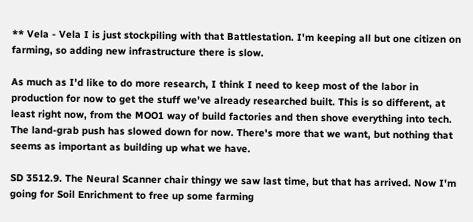** Vela - Vela I is just stockpiling with that Battlestation. I'm keeping all but one citizen on farming, so adding new infrastructure there is slow.

As much as I'd like to do more research, I think I need to keep most of the labor in production for now to get the stuff we've already researched built. This is so different, at least right now, from the MOO1 way of build factories and then shove everything into tech. The land-grab push has slowed down for now. There's more that we want, but nothing that seems as important as building up what we have.

SD 3512.9. The Neural Scanner chair thingy we saw last time, but that has arrived. Now I'm going for Soil Enrichment to free up some farming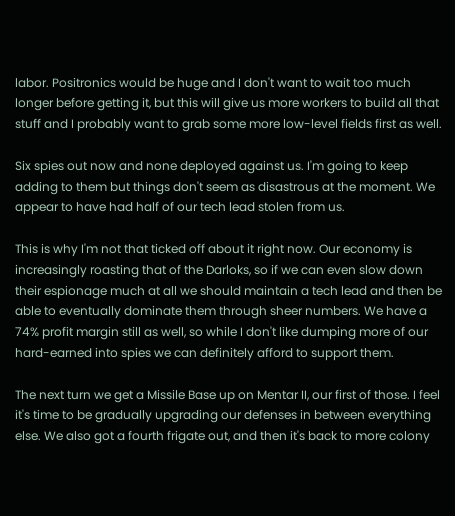labor. Positronics would be huge and I don't want to wait too much longer before getting it, but this will give us more workers to build all that stuff and I probably want to grab some more low-level fields first as well.

Six spies out now and none deployed against us. I'm going to keep adding to them but things don't seem as disastrous at the moment. We appear to have had half of our tech lead stolen from us.

This is why I'm not that ticked off about it right now. Our economy is increasingly roasting that of the Darloks, so if we can even slow down their espionage much at all we should maintain a tech lead and then be able to eventually dominate them through sheer numbers. We have a 74% profit margin still as well, so while I don't like dumping more of our hard-earned into spies we can definitely afford to support them.

The next turn we get a Missile Base up on Mentar II, our first of those. I feel it's time to be gradually upgrading our defenses in between everything else. We also got a fourth frigate out, and then it's back to more colony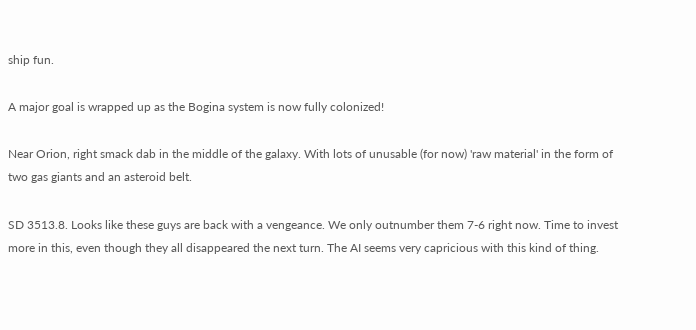ship fun.

A major goal is wrapped up as the Bogina system is now fully colonized!

Near Orion, right smack dab in the middle of the galaxy. With lots of unusable (for now) 'raw material' in the form of two gas giants and an asteroid belt.

SD 3513.8. Looks like these guys are back with a vengeance. We only outnumber them 7-6 right now. Time to invest more in this, even though they all disappeared the next turn. The AI seems very capricious with this kind of thing.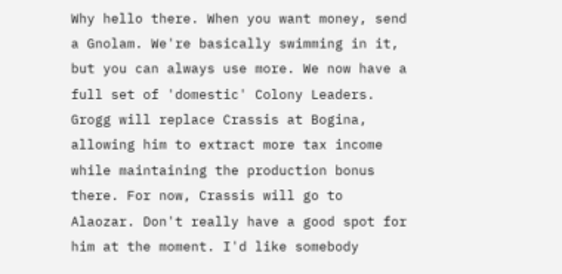Why hello there. When you want money, send a Gnolam. We're basically swimming in it, but you can always use more. We now have a full set of 'domestic' Colony Leaders. Grogg will replace Crassis at Bogina, allowing him to extract more tax income while maintaining the production bonus there. For now, Crassis will go to Alaozar. Don't really have a good spot for him at the moment. I'd like somebody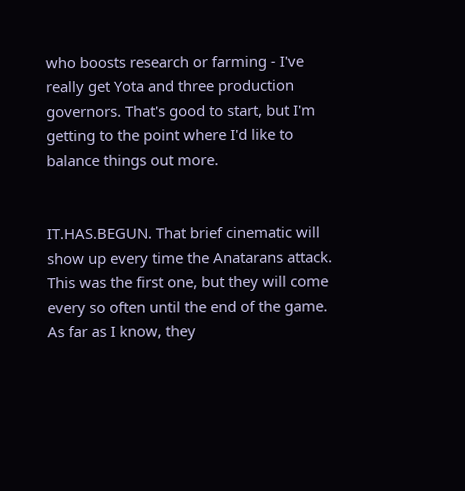who boosts research or farming - I've really get Yota and three production governors. That's good to start, but I'm getting to the point where I'd like to balance things out more.


IT.HAS.BEGUN. That brief cinematic will show up every time the Anatarans attack. This was the first one, but they will come every so often until the end of the game. As far as I know, they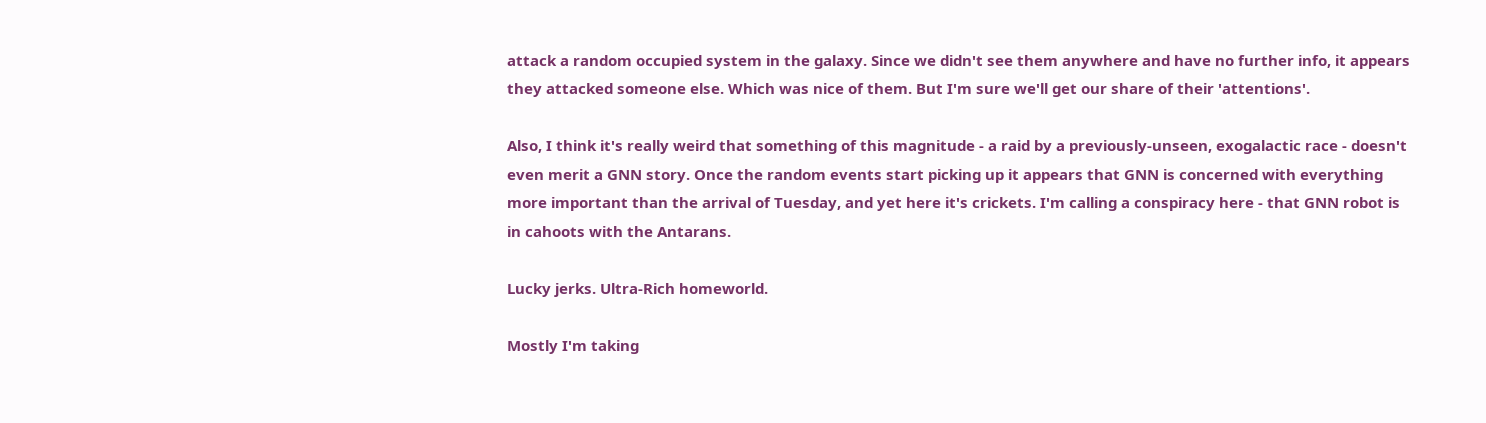attack a random occupied system in the galaxy. Since we didn't see them anywhere and have no further info, it appears they attacked someone else. Which was nice of them. But I'm sure we'll get our share of their 'attentions'.

Also, I think it's really weird that something of this magnitude - a raid by a previously-unseen, exogalactic race - doesn't even merit a GNN story. Once the random events start picking up it appears that GNN is concerned with everything more important than the arrival of Tuesday, and yet here it's crickets. I'm calling a conspiracy here - that GNN robot is in cahoots with the Antarans.

Lucky jerks. Ultra-Rich homeworld.

Mostly I'm taking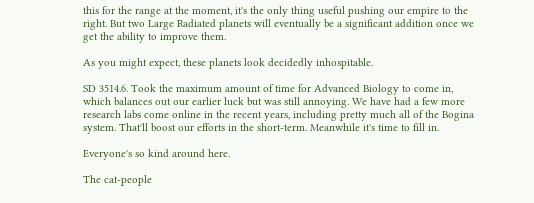this for the range at the moment, it's the only thing useful pushing our empire to the right. But two Large Radiated planets will eventually be a significant addition once we get the ability to improve them.

As you might expect, these planets look decidedly inhospitable.

SD 3514.6. Took the maximum amount of time for Advanced Biology to come in, which balances out our earlier luck but was still annoying. We have had a few more research labs come online in the recent years, including pretty much all of the Bogina system. That'll boost our efforts in the short-term. Meanwhile it's time to fill in.

Everyone's so kind around here.

The cat-people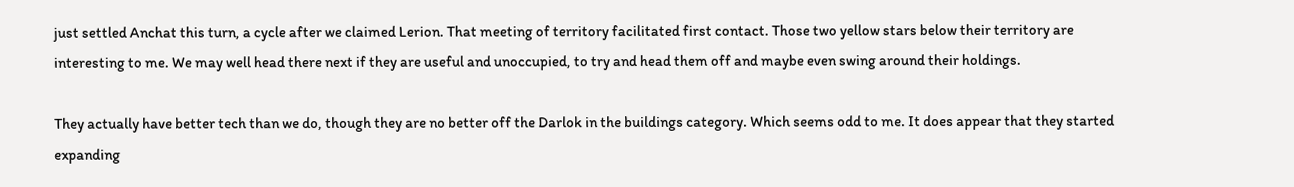just settled Anchat this turn, a cycle after we claimed Lerion. That meeting of territory facilitated first contact. Those two yellow stars below their territory are interesting to me. We may well head there next if they are useful and unoccupied, to try and head them off and maybe even swing around their holdings.

They actually have better tech than we do, though they are no better off the Darlok in the buildings category. Which seems odd to me. It does appear that they started expanding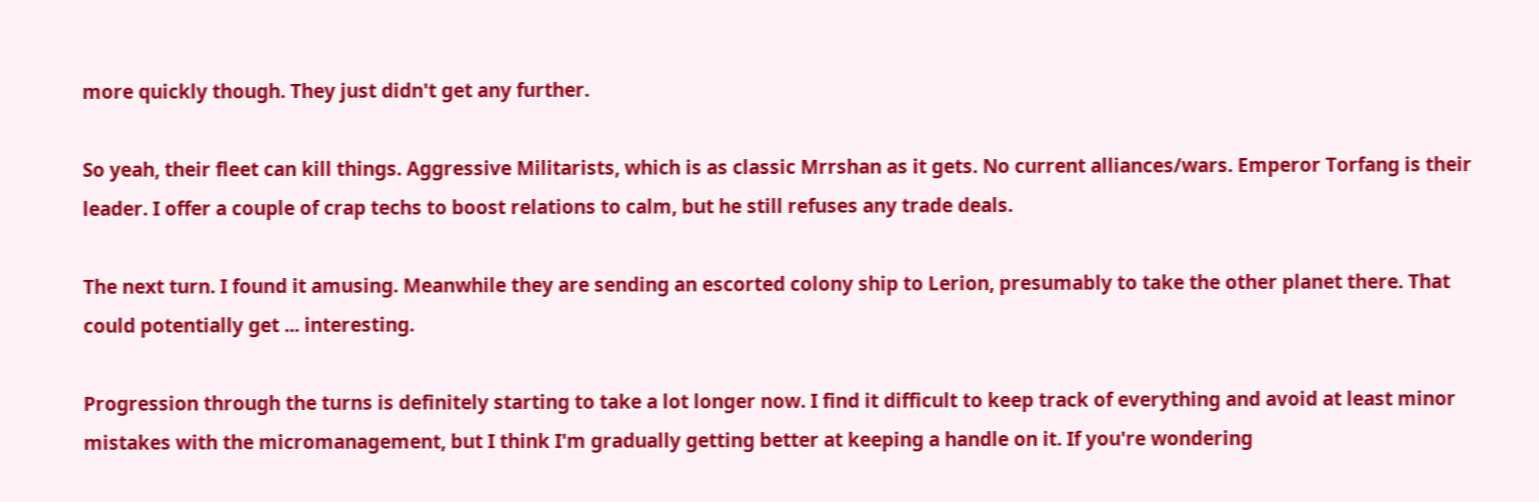more quickly though. They just didn't get any further.

So yeah, their fleet can kill things. Aggressive Militarists, which is as classic Mrrshan as it gets. No current alliances/wars. Emperor Torfang is their leader. I offer a couple of crap techs to boost relations to calm, but he still refuses any trade deals.

The next turn. I found it amusing. Meanwhile they are sending an escorted colony ship to Lerion, presumably to take the other planet there. That could potentially get ... interesting.

Progression through the turns is definitely starting to take a lot longer now. I find it difficult to keep track of everything and avoid at least minor mistakes with the micromanagement, but I think I'm gradually getting better at keeping a handle on it. If you're wondering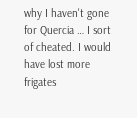why I haven't gone for Quercia … I sort of cheated. I would have lost more frigates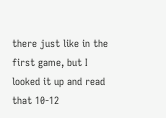there just like in the first game, but I looked it up and read that 10-12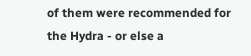of them were recommended for the Hydra - or else a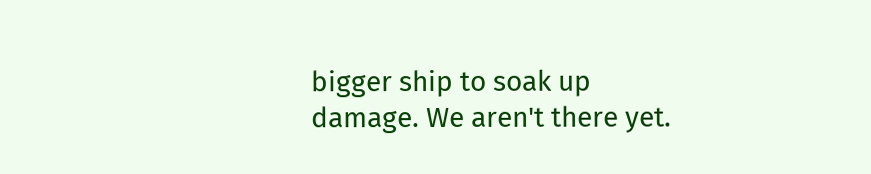bigger ship to soak up damage. We aren't there yet.